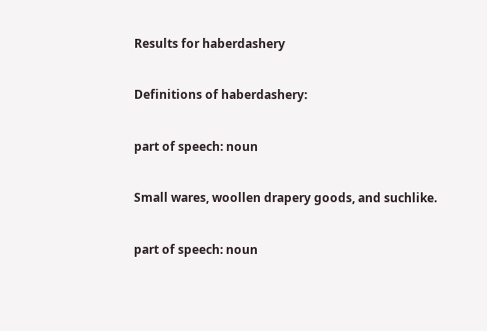Results for haberdashery

Definitions of haberdashery:

part of speech: noun

Small wares, woollen drapery goods, and suchlike.

part of speech: noun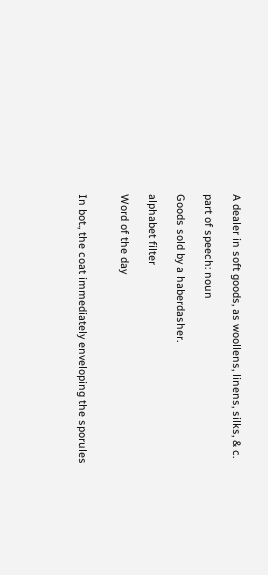A dealer in soft goods, as woollens, linens, silks, & c.

part of speech: noun

Goods sold by a haberdasher.

alphabet filter

Word of the day


In bot., the coat immediately enveloping the sporules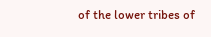of the lower tribes of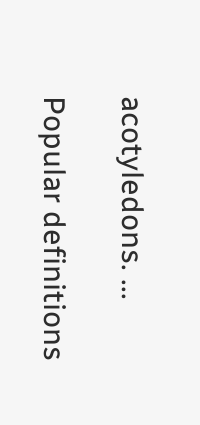acotyledons. ...

Popular definitions